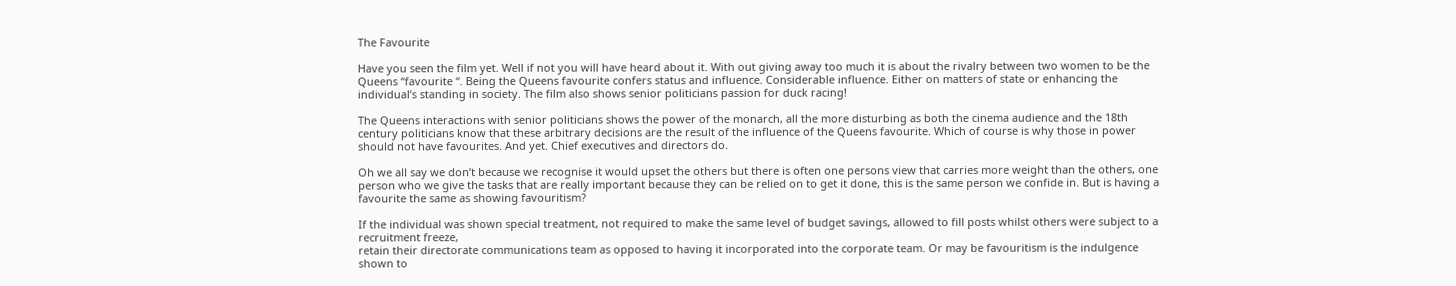The Favourite

Have you seen the film yet. Well if not you will have heard about it. With out giving away too much it is about the rivalry between two women to be the Queens “favourite “. Being the Queens favourite confers status and influence. Considerable influence. Either on matters of state or enhancing the individual’s standing in society. The film also shows senior politicians passion for duck racing!

The Queens interactions with senior politicians shows the power of the monarch, all the more disturbing as both the cinema audience and the 18th century politicians know that these arbitrary decisions are the result of the influence of the Queens favourite. Which of course is why those in power should not have favourites. And yet. Chief executives and directors do.

Oh we all say we don’t because we recognise it would upset the others but there is often one persons view that carries more weight than the others, one person who we give the tasks that are really important because they can be relied on to get it done, this is the same person we confide in. But is having a favourite the same as showing favouritism?

If the individual was shown special treatment, not required to make the same level of budget savings, allowed to fill posts whilst others were subject to a recruitment freeze,
retain their directorate communications team as opposed to having it incorporated into the corporate team. Or may be favouritism is the indulgence shown to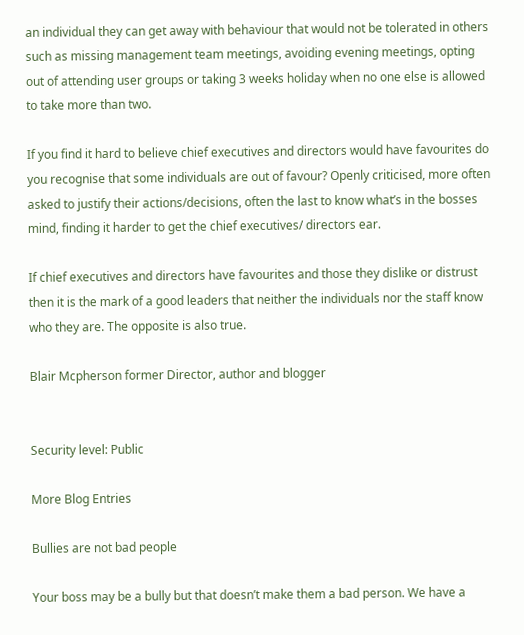an individual they can get away with behaviour that would not be tolerated in others such as missing management team meetings, avoiding evening meetings, opting out of attending user groups or taking 3 weeks holiday when no one else is allowed to take more than two.

If you find it hard to believe chief executives and directors would have favourites do you recognise that some individuals are out of favour? Openly criticised, more often asked to justify their actions/decisions, often the last to know what’s in the bosses mind, finding it harder to get the chief executives/ directors ear.

If chief executives and directors have favourites and those they dislike or distrust then it is the mark of a good leaders that neither the individuals nor the staff know who they are. The opposite is also true.

Blair Mcpherson former Director, author and blogger


Security level: Public

More Blog Entries

Bullies are not bad people

Your boss may be a bully but that doesn’t make them a bad person. We have a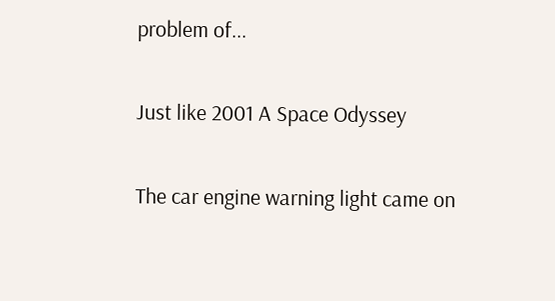problem of...

Just like 2001 A Space Odyssey

The car engine warning light came on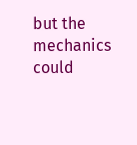but the mechanics could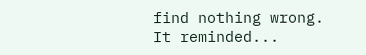find nothing wrong. It reminded...